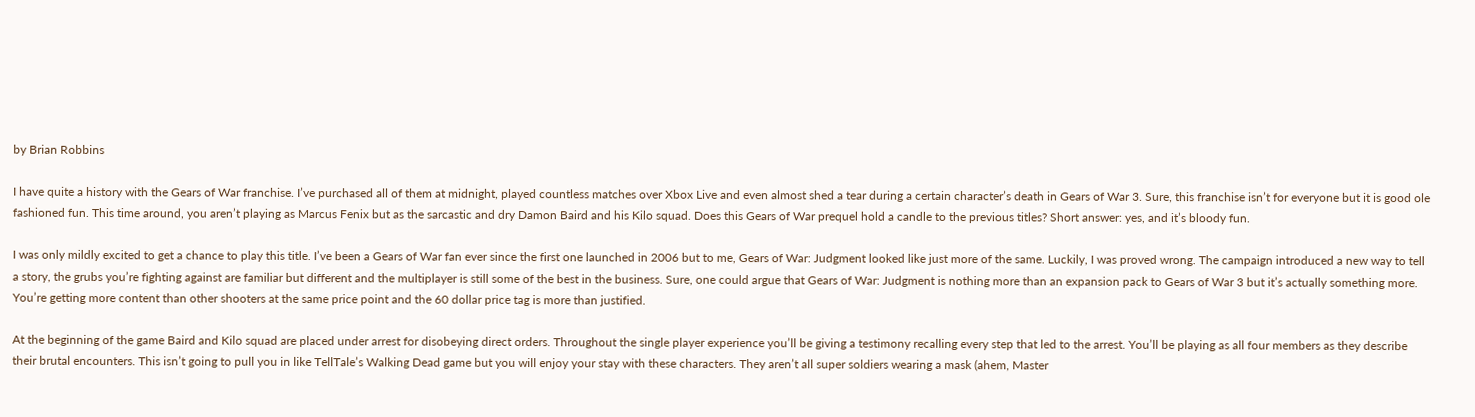by Brian Robbins

I have quite a history with the Gears of War franchise. I’ve purchased all of them at midnight, played countless matches over Xbox Live and even almost shed a tear during a certain character’s death in Gears of War 3. Sure, this franchise isn’t for everyone but it is good ole  fashioned fun. This time around, you aren’t playing as Marcus Fenix but as the sarcastic and dry Damon Baird and his Kilo squad. Does this Gears of War prequel hold a candle to the previous titles? Short answer: yes, and it’s bloody fun.

I was only mildly excited to get a chance to play this title. I’ve been a Gears of War fan ever since the first one launched in 2006 but to me, Gears of War: Judgment looked like just more of the same. Luckily, I was proved wrong. The campaign introduced a new way to tell a story, the grubs you’re fighting against are familiar but different and the multiplayer is still some of the best in the business. Sure, one could argue that Gears of War: Judgment is nothing more than an expansion pack to Gears of War 3 but it’s actually something more. You’re getting more content than other shooters at the same price point and the 60 dollar price tag is more than justified.

At the beginning of the game Baird and Kilo squad are placed under arrest for disobeying direct orders. Throughout the single player experience you’ll be giving a testimony recalling every step that led to the arrest. You’ll be playing as all four members as they describe their brutal encounters. This isn’t going to pull you in like TellTale’s Walking Dead game but you will enjoy your stay with these characters. They aren’t all super soldiers wearing a mask (ahem, Master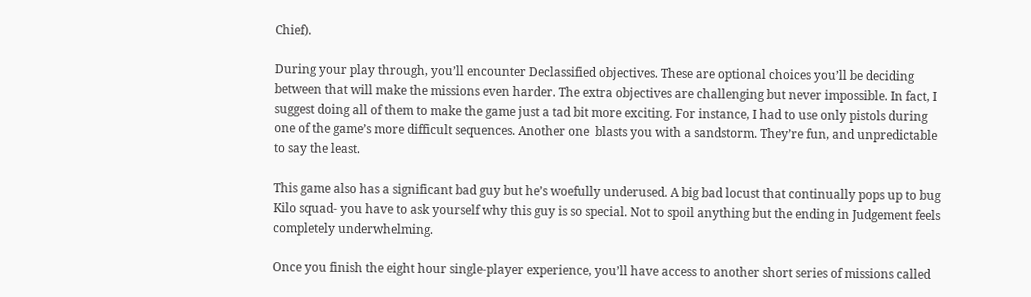Chief).

During your play through, you’ll encounter Declassified objectives. These are optional choices you’ll be deciding between that will make the missions even harder. The extra objectives are challenging but never impossible. In fact, I suggest doing all of them to make the game just a tad bit more exciting. For instance, I had to use only pistols during one of the game’s more difficult sequences. Another one  blasts you with a sandstorm. They’re fun, and unpredictable to say the least.

This game also has a significant bad guy but he’s woefully underused. A big bad locust that continually pops up to bug Kilo squad- you have to ask yourself why this guy is so special. Not to spoil anything but the ending in Judgement feels completely underwhelming.

Once you finish the eight hour single-player experience, you’ll have access to another short series of missions called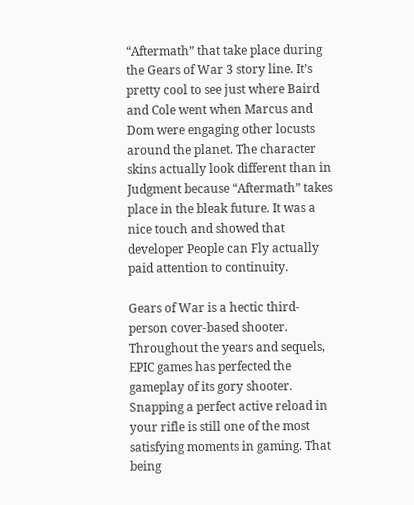“Aftermath” that take place during the Gears of War 3 story line. It’s pretty cool to see just where Baird and Cole went when Marcus and Dom were engaging other locusts around the planet. The character skins actually look different than in Judgment because “Aftermath” takes place in the bleak future. It was a nice touch and showed that developer People can Fly actually paid attention to continuity.

Gears of War is a hectic third-person cover-based shooter. Throughout the years and sequels, EPIC games has perfected the gameplay of its gory shooter. Snapping a perfect active reload in your rifle is still one of the most satisfying moments in gaming. That being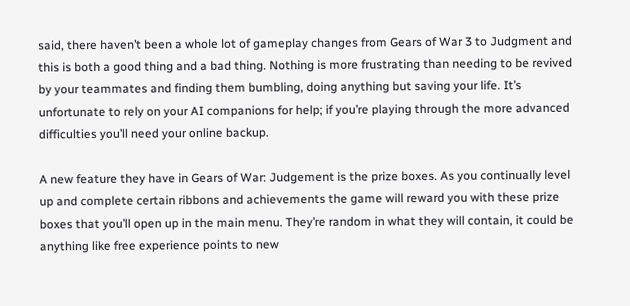said, there haven’t been a whole lot of gameplay changes from Gears of War 3 to Judgment and this is both a good thing and a bad thing. Nothing is more frustrating than needing to be revived by your teammates and finding them bumbling, doing anything but saving your life. It’s unfortunate to rely on your AI companions for help; if you’re playing through the more advanced difficulties you’ll need your online backup.

A new feature they have in Gears of War: Judgement is the prize boxes. As you continually level up and complete certain ribbons and achievements the game will reward you with these prize boxes that you’ll open up in the main menu. They’re random in what they will contain, it could be anything like free experience points to new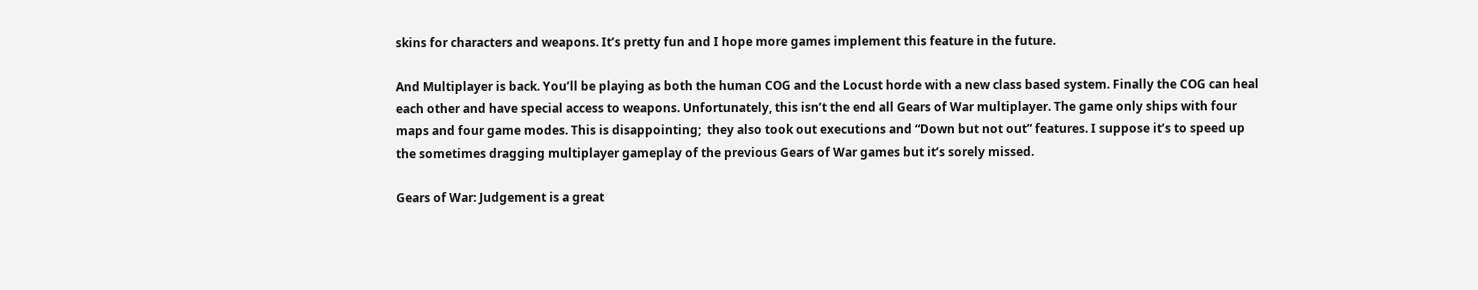skins for characters and weapons. It’s pretty fun and I hope more games implement this feature in the future.

And Multiplayer is back. You’ll be playing as both the human COG and the Locust horde with a new class based system. Finally the COG can heal each other and have special access to weapons. Unfortunately, this isn’t the end all Gears of War multiplayer. The game only ships with four maps and four game modes. This is disappointing;  they also took out executions and “Down but not out” features. I suppose it’s to speed up the sometimes dragging multiplayer gameplay of the previous Gears of War games but it’s sorely missed.

Gears of War: Judgement is a great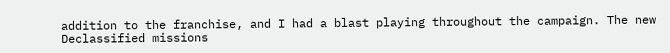addition to the franchise, and I had a blast playing throughout the campaign. The new Declassified missions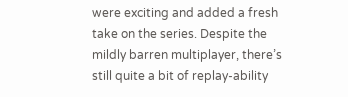were exciting and added a fresh take on the series. Despite the mildly barren multiplayer, there’s still quite a bit of replay-ability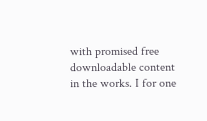with promised free downloadable content in the works. I for one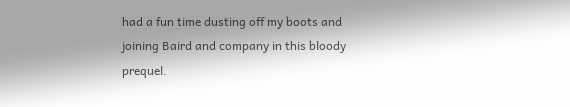had a fun time dusting off my boots and joining Baird and company in this bloody prequel.